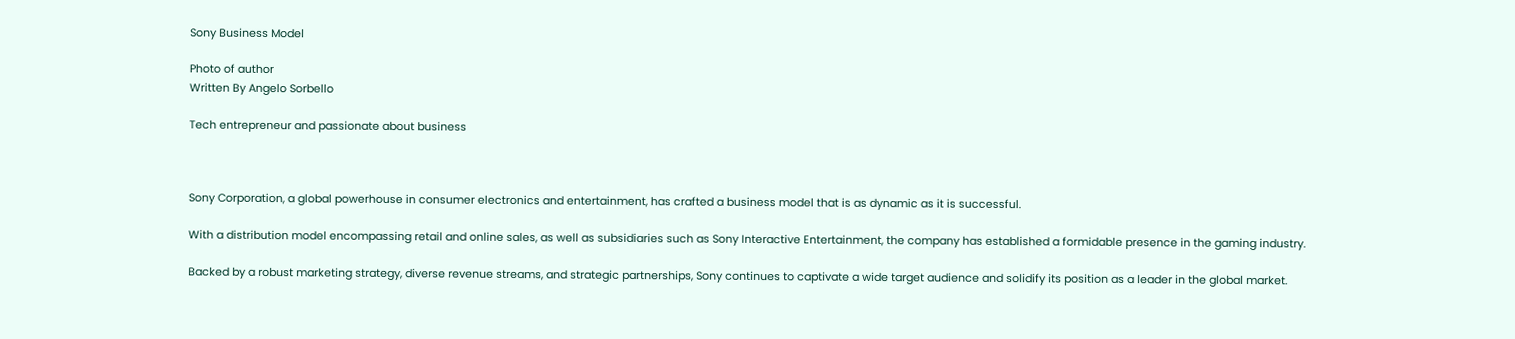Sony Business Model

Photo of author
Written By Angelo Sorbello

Tech entrepreneur and passionate about business



Sony Corporation, a global powerhouse in consumer electronics and entertainment, has crafted a business model that is as dynamic as it is successful.

With a distribution model encompassing retail and online sales, as well as subsidiaries such as Sony Interactive Entertainment, the company has established a formidable presence in the gaming industry.

Backed by a robust marketing strategy, diverse revenue streams, and strategic partnerships, Sony continues to captivate a wide target audience and solidify its position as a leader in the global market.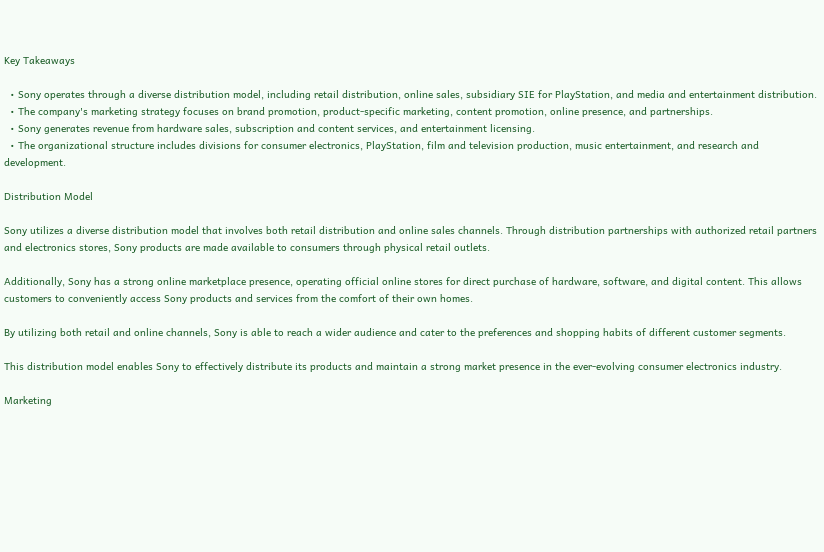Key Takeaways

  • Sony operates through a diverse distribution model, including retail distribution, online sales, subsidiary SIE for PlayStation, and media and entertainment distribution.
  • The company's marketing strategy focuses on brand promotion, product-specific marketing, content promotion, online presence, and partnerships.
  • Sony generates revenue from hardware sales, subscription and content services, and entertainment licensing.
  • The organizational structure includes divisions for consumer electronics, PlayStation, film and television production, music entertainment, and research and development.

Distribution Model

Sony utilizes a diverse distribution model that involves both retail distribution and online sales channels. Through distribution partnerships with authorized retail partners and electronics stores, Sony products are made available to consumers through physical retail outlets.

Additionally, Sony has a strong online marketplace presence, operating official online stores for direct purchase of hardware, software, and digital content. This allows customers to conveniently access Sony products and services from the comfort of their own homes.

By utilizing both retail and online channels, Sony is able to reach a wider audience and cater to the preferences and shopping habits of different customer segments.

This distribution model enables Sony to effectively distribute its products and maintain a strong market presence in the ever-evolving consumer electronics industry.

Marketing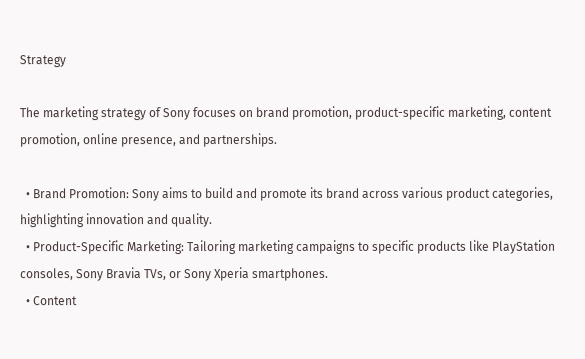Strategy

The marketing strategy of Sony focuses on brand promotion, product-specific marketing, content promotion, online presence, and partnerships.

  • Brand Promotion: Sony aims to build and promote its brand across various product categories, highlighting innovation and quality.
  • Product-Specific Marketing: Tailoring marketing campaigns to specific products like PlayStation consoles, Sony Bravia TVs, or Sony Xperia smartphones.
  • Content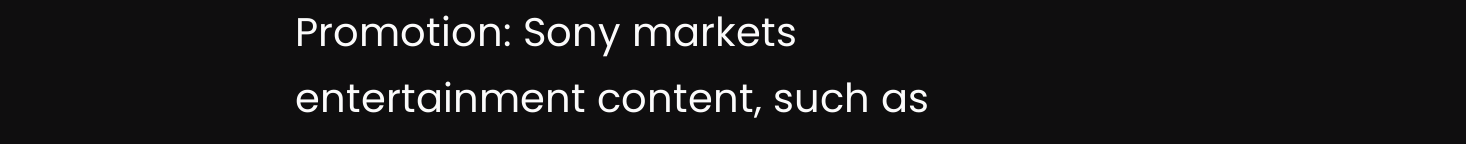Promotion: Sony markets entertainment content, such as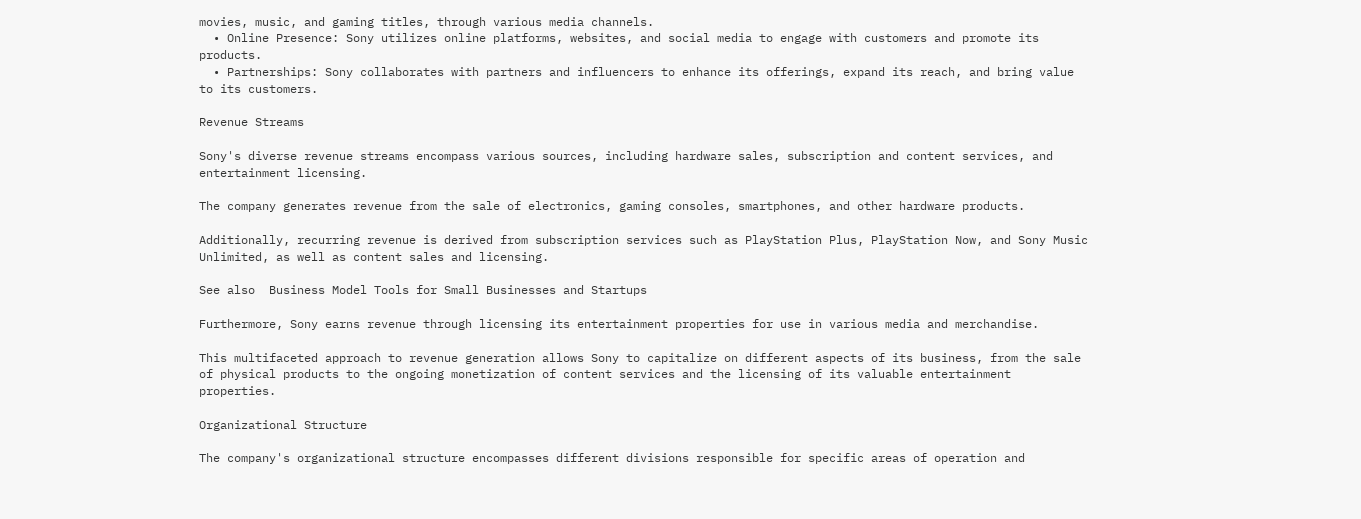movies, music, and gaming titles, through various media channels.
  • Online Presence: Sony utilizes online platforms, websites, and social media to engage with customers and promote its products.
  • Partnerships: Sony collaborates with partners and influencers to enhance its offerings, expand its reach, and bring value to its customers.

Revenue Streams

Sony's diverse revenue streams encompass various sources, including hardware sales, subscription and content services, and entertainment licensing.

The company generates revenue from the sale of electronics, gaming consoles, smartphones, and other hardware products.

Additionally, recurring revenue is derived from subscription services such as PlayStation Plus, PlayStation Now, and Sony Music Unlimited, as well as content sales and licensing.

See also  Business Model Tools for Small Businesses and Startups

Furthermore, Sony earns revenue through licensing its entertainment properties for use in various media and merchandise.

This multifaceted approach to revenue generation allows Sony to capitalize on different aspects of its business, from the sale of physical products to the ongoing monetization of content services and the licensing of its valuable entertainment properties.

Organizational Structure

The company's organizational structure encompasses different divisions responsible for specific areas of operation and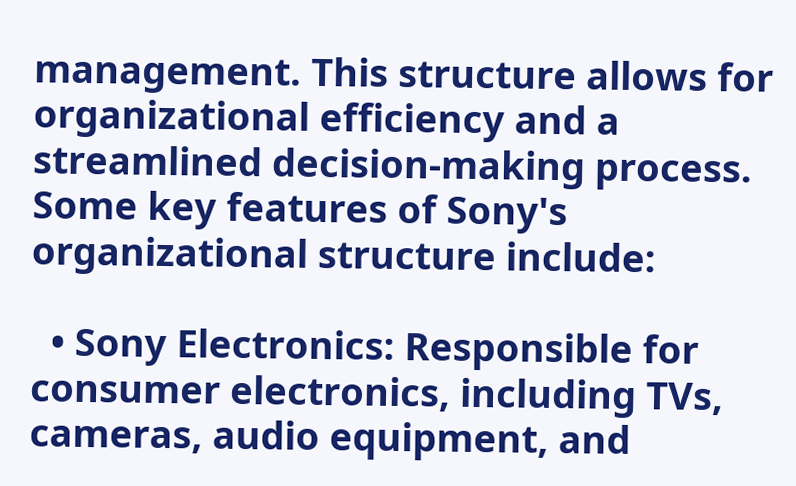management. This structure allows for organizational efficiency and a streamlined decision-making process. Some key features of Sony's organizational structure include:

  • Sony Electronics: Responsible for consumer electronics, including TVs, cameras, audio equipment, and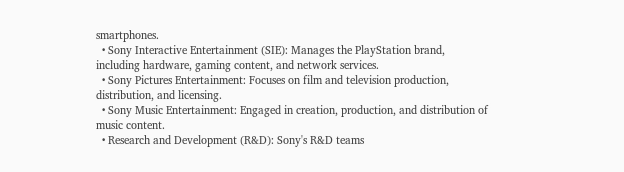smartphones.
  • Sony Interactive Entertainment (SIE): Manages the PlayStation brand, including hardware, gaming content, and network services.
  • Sony Pictures Entertainment: Focuses on film and television production, distribution, and licensing.
  • Sony Music Entertainment: Engaged in creation, production, and distribution of music content.
  • Research and Development (R&D): Sony's R&D teams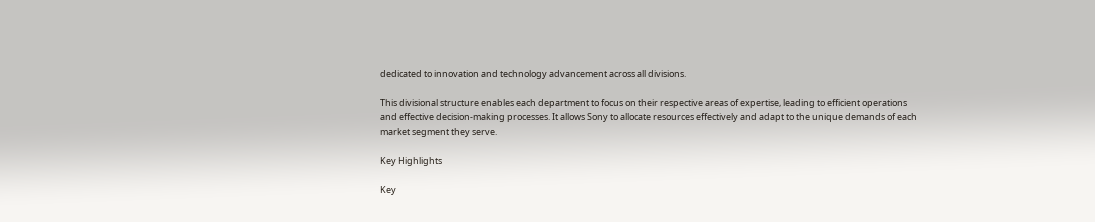dedicated to innovation and technology advancement across all divisions.

This divisional structure enables each department to focus on their respective areas of expertise, leading to efficient operations and effective decision-making processes. It allows Sony to allocate resources effectively and adapt to the unique demands of each market segment they serve.

Key Highlights

Key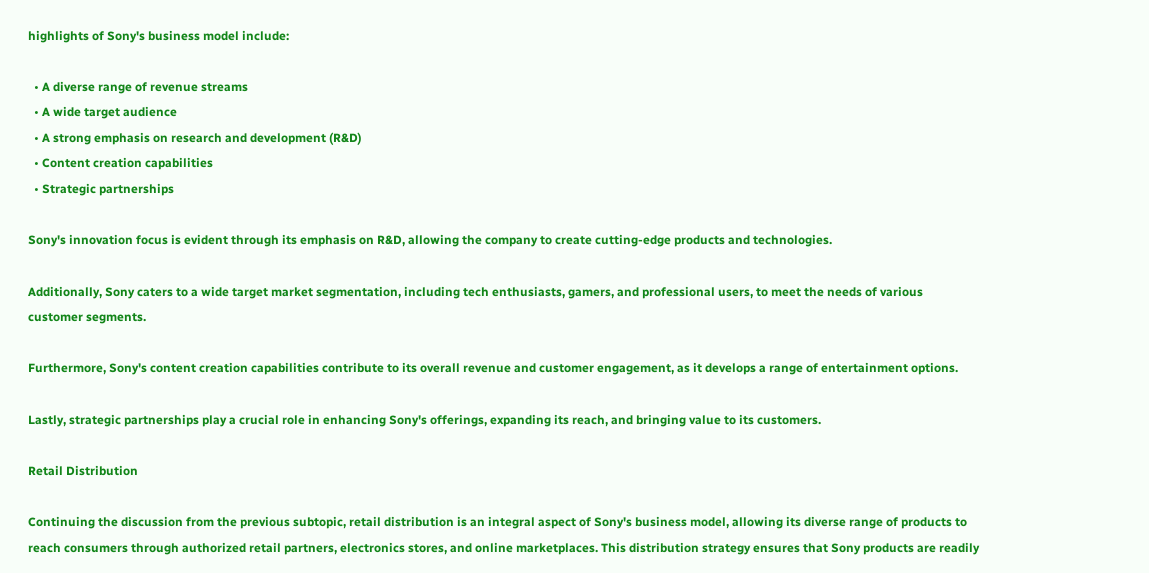highlights of Sony's business model include:

  • A diverse range of revenue streams
  • A wide target audience
  • A strong emphasis on research and development (R&D)
  • Content creation capabilities
  • Strategic partnerships

Sony's innovation focus is evident through its emphasis on R&D, allowing the company to create cutting-edge products and technologies.

Additionally, Sony caters to a wide target market segmentation, including tech enthusiasts, gamers, and professional users, to meet the needs of various customer segments.

Furthermore, Sony's content creation capabilities contribute to its overall revenue and customer engagement, as it develops a range of entertainment options.

Lastly, strategic partnerships play a crucial role in enhancing Sony's offerings, expanding its reach, and bringing value to its customers.

Retail Distribution

Continuing the discussion from the previous subtopic, retail distribution is an integral aspect of Sony's business model, allowing its diverse range of products to reach consumers through authorized retail partners, electronics stores, and online marketplaces. This distribution strategy ensures that Sony products are readily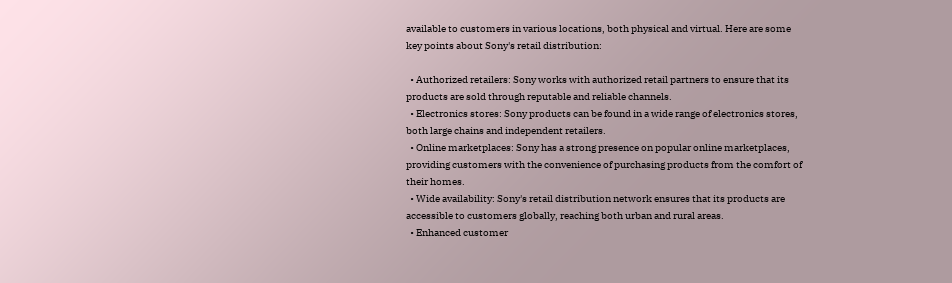available to customers in various locations, both physical and virtual. Here are some key points about Sony's retail distribution:

  • Authorized retailers: Sony works with authorized retail partners to ensure that its products are sold through reputable and reliable channels.
  • Electronics stores: Sony products can be found in a wide range of electronics stores, both large chains and independent retailers.
  • Online marketplaces: Sony has a strong presence on popular online marketplaces, providing customers with the convenience of purchasing products from the comfort of their homes.
  • Wide availability: Sony's retail distribution network ensures that its products are accessible to customers globally, reaching both urban and rural areas.
  • Enhanced customer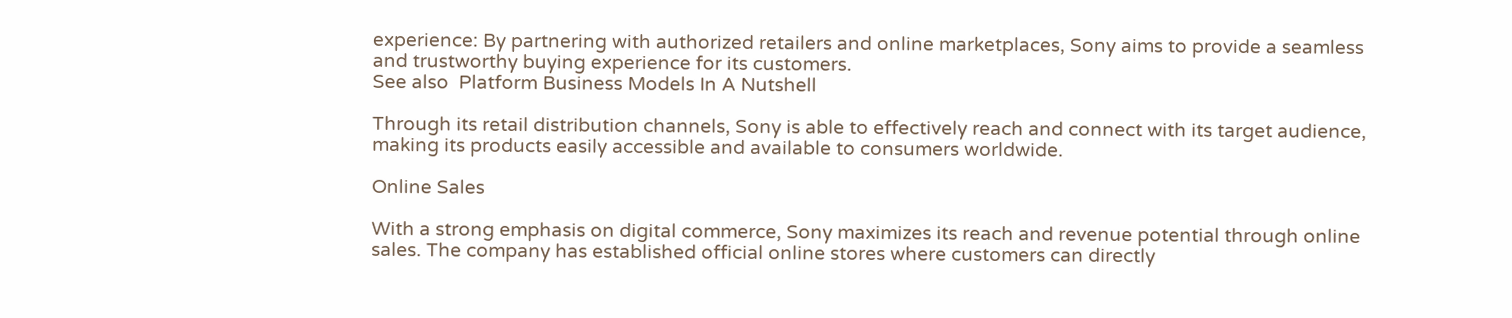experience: By partnering with authorized retailers and online marketplaces, Sony aims to provide a seamless and trustworthy buying experience for its customers.
See also  Platform Business Models In A Nutshell

Through its retail distribution channels, Sony is able to effectively reach and connect with its target audience, making its products easily accessible and available to consumers worldwide.

Online Sales

With a strong emphasis on digital commerce, Sony maximizes its reach and revenue potential through online sales. The company has established official online stores where customers can directly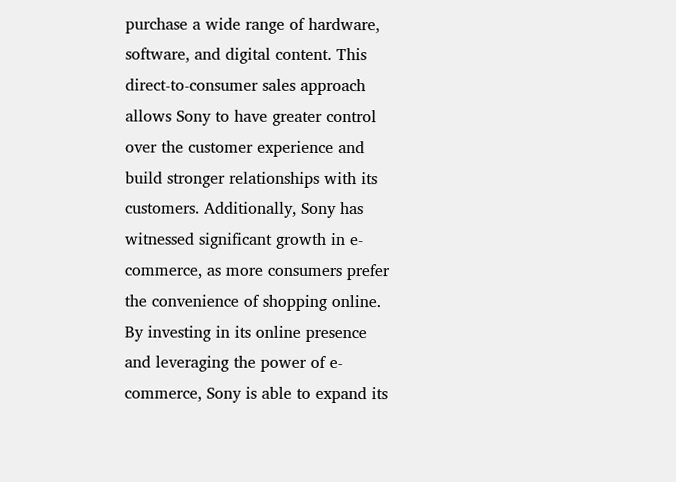purchase a wide range of hardware, software, and digital content. This direct-to-consumer sales approach allows Sony to have greater control over the customer experience and build stronger relationships with its customers. Additionally, Sony has witnessed significant growth in e-commerce, as more consumers prefer the convenience of shopping online. By investing in its online presence and leveraging the power of e-commerce, Sony is able to expand its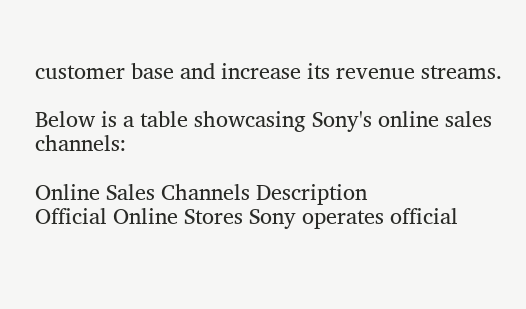customer base and increase its revenue streams.

Below is a table showcasing Sony's online sales channels:

Online Sales Channels Description
Official Online Stores Sony operates official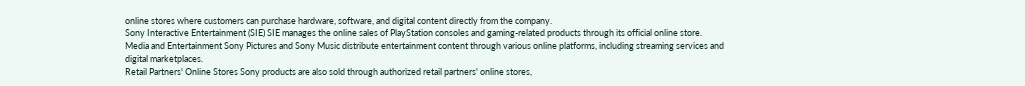online stores where customers can purchase hardware, software, and digital content directly from the company.
Sony Interactive Entertainment (SIE) SIE manages the online sales of PlayStation consoles and gaming-related products through its official online store.
Media and Entertainment Sony Pictures and Sony Music distribute entertainment content through various online platforms, including streaming services and digital marketplaces.
Retail Partners' Online Stores Sony products are also sold through authorized retail partners' online stores,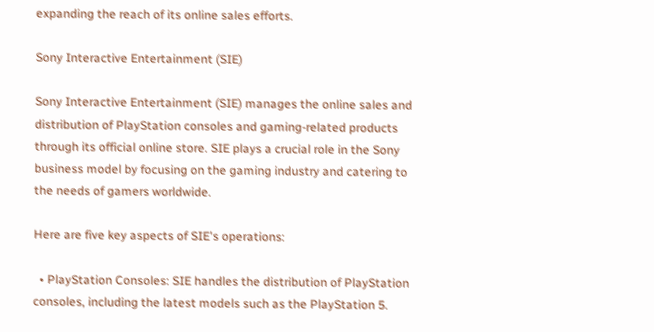expanding the reach of its online sales efforts.

Sony Interactive Entertainment (SIE)

Sony Interactive Entertainment (SIE) manages the online sales and distribution of PlayStation consoles and gaming-related products through its official online store. SIE plays a crucial role in the Sony business model by focusing on the gaming industry and catering to the needs of gamers worldwide.

Here are five key aspects of SIE's operations:

  • PlayStation Consoles: SIE handles the distribution of PlayStation consoles, including the latest models such as the PlayStation 5.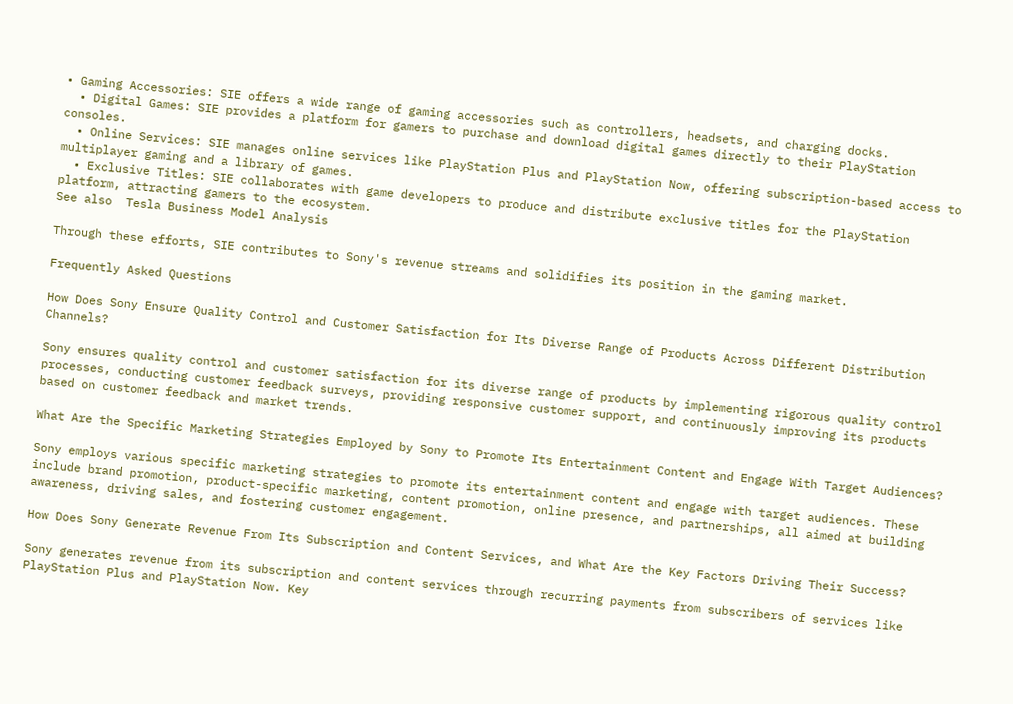• Gaming Accessories: SIE offers a wide range of gaming accessories such as controllers, headsets, and charging docks.
  • Digital Games: SIE provides a platform for gamers to purchase and download digital games directly to their PlayStation consoles.
  • Online Services: SIE manages online services like PlayStation Plus and PlayStation Now, offering subscription-based access to multiplayer gaming and a library of games.
  • Exclusive Titles: SIE collaborates with game developers to produce and distribute exclusive titles for the PlayStation platform, attracting gamers to the ecosystem.
See also  Tesla Business Model Analysis

Through these efforts, SIE contributes to Sony's revenue streams and solidifies its position in the gaming market.

Frequently Asked Questions

How Does Sony Ensure Quality Control and Customer Satisfaction for Its Diverse Range of Products Across Different Distribution Channels?

Sony ensures quality control and customer satisfaction for its diverse range of products by implementing rigorous quality control processes, conducting customer feedback surveys, providing responsive customer support, and continuously improving its products based on customer feedback and market trends.

What Are the Specific Marketing Strategies Employed by Sony to Promote Its Entertainment Content and Engage With Target Audiences?

Sony employs various specific marketing strategies to promote its entertainment content and engage with target audiences. These include brand promotion, product-specific marketing, content promotion, online presence, and partnerships, all aimed at building awareness, driving sales, and fostering customer engagement.

How Does Sony Generate Revenue From Its Subscription and Content Services, and What Are the Key Factors Driving Their Success?

Sony generates revenue from its subscription and content services through recurring payments from subscribers of services like PlayStation Plus and PlayStation Now. Key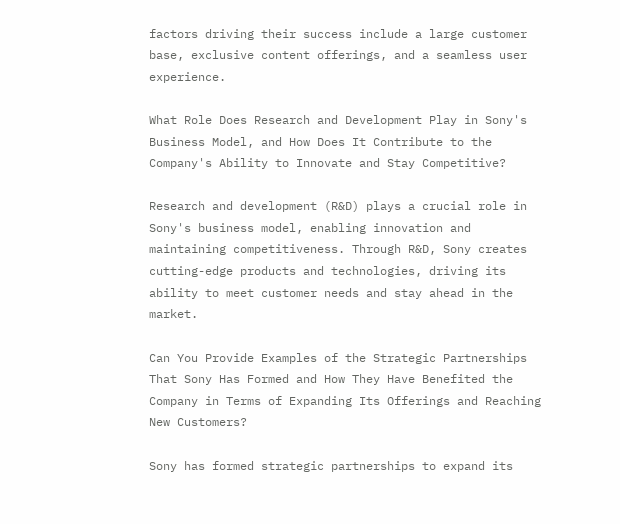factors driving their success include a large customer base, exclusive content offerings, and a seamless user experience.

What Role Does Research and Development Play in Sony's Business Model, and How Does It Contribute to the Company's Ability to Innovate and Stay Competitive?

Research and development (R&D) plays a crucial role in Sony's business model, enabling innovation and maintaining competitiveness. Through R&D, Sony creates cutting-edge products and technologies, driving its ability to meet customer needs and stay ahead in the market.

Can You Provide Examples of the Strategic Partnerships That Sony Has Formed and How They Have Benefited the Company in Terms of Expanding Its Offerings and Reaching New Customers?

Sony has formed strategic partnerships to expand its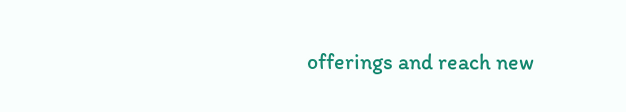offerings and reach new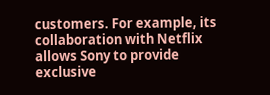customers. For example, its collaboration with Netflix allows Sony to provide exclusive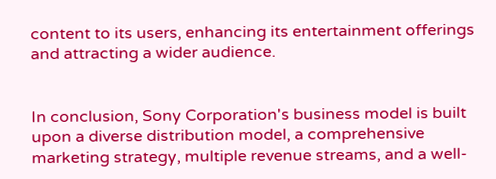content to its users, enhancing its entertainment offerings and attracting a wider audience.


In conclusion, Sony Corporation's business model is built upon a diverse distribution model, a comprehensive marketing strategy, multiple revenue streams, and a well-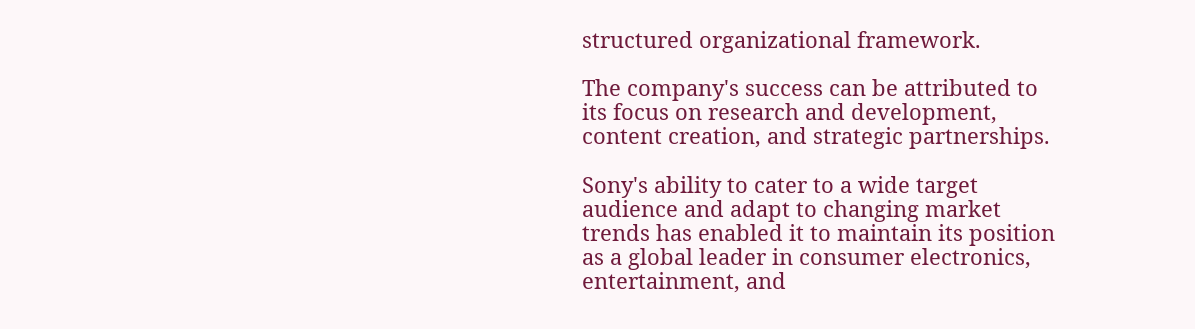structured organizational framework.

The company's success can be attributed to its focus on research and development, content creation, and strategic partnerships.

Sony's ability to cater to a wide target audience and adapt to changing market trends has enabled it to maintain its position as a global leader in consumer electronics, entertainment, and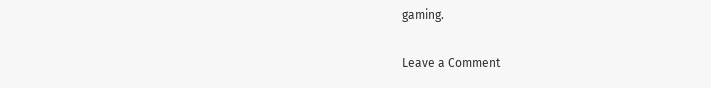gaming.

Leave a Comment